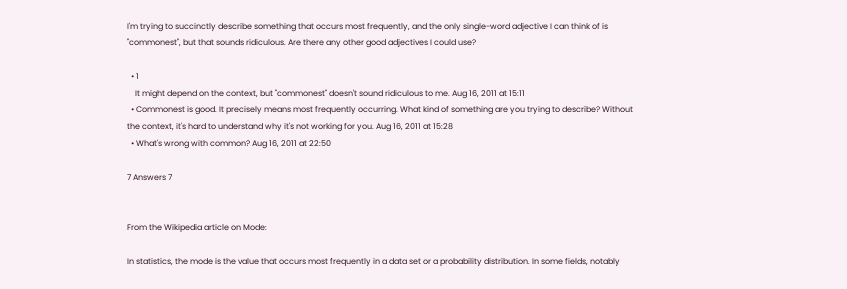I'm trying to succinctly describe something that occurs most frequently, and the only single-word adjective I can think of is "commonest", but that sounds ridiculous. Are there any other good adjectives I could use?

  • 1
    It might depend on the context, but "commonest" doesn't sound ridiculous to me. Aug 16, 2011 at 15:11
  • Commonest is good. It precisely means most frequently occurring. What kind of something are you trying to describe? Without the context, it's hard to understand why it's not working for you. Aug 16, 2011 at 15:28
  • What's wrong with common? Aug 16, 2011 at 22:50

7 Answers 7


From the Wikipedia article on Mode:

In statistics, the mode is the value that occurs most frequently in a data set or a probability distribution. In some fields, notably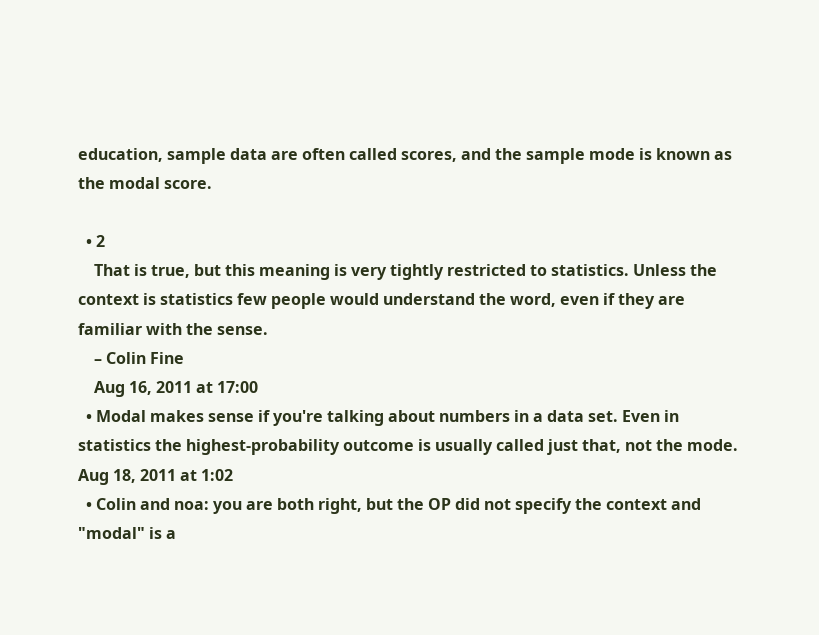education, sample data are often called scores, and the sample mode is known as the modal score.

  • 2
    That is true, but this meaning is very tightly restricted to statistics. Unless the context is statistics few people would understand the word, even if they are familiar with the sense.
    – Colin Fine
    Aug 16, 2011 at 17:00
  • Modal makes sense if you're talking about numbers in a data set. Even in statistics the highest-probability outcome is usually called just that, not the mode. Aug 18, 2011 at 1:02
  • Colin and noa: you are both right, but the OP did not specify the context and "modal" is a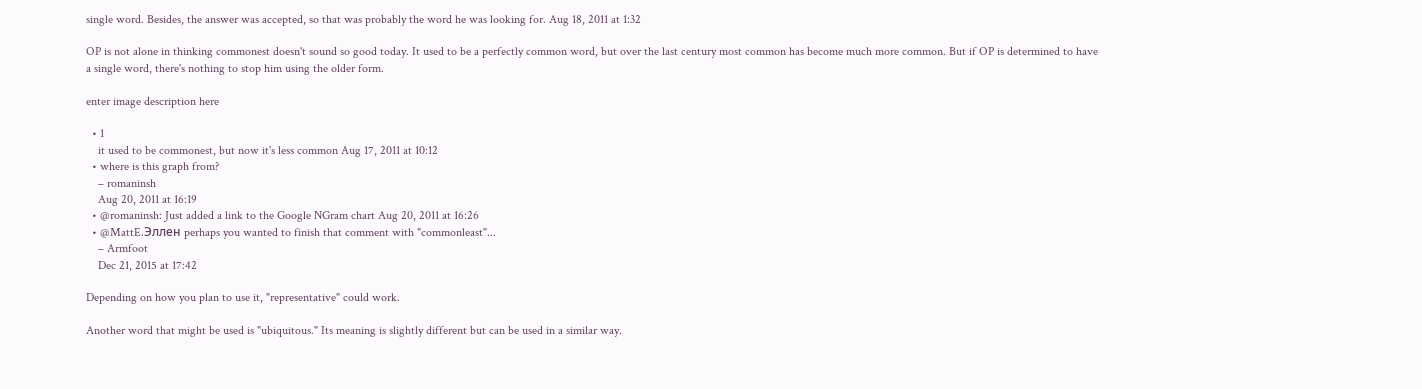single word. Besides, the answer was accepted, so that was probably the word he was looking for. Aug 18, 2011 at 1:32

OP is not alone in thinking commonest doesn't sound so good today. It used to be a perfectly common word, but over the last century most common has become much more common. But if OP is determined to have a single word, there's nothing to stop him using the older form.

enter image description here

  • 1
    it used to be commonest, but now it's less common Aug 17, 2011 at 10:12
  • where is this graph from?
    – romaninsh
    Aug 20, 2011 at 16:19
  • @romaninsh: Just added a link to the Google NGram chart Aug 20, 2011 at 16:26
  • @MattE.Эллен perhaps you wanted to finish that comment with "commonleast"...
    – Armfoot
    Dec 21, 2015 at 17:42

Depending on how you plan to use it, "representative" could work.

Another word that might be used is "ubiquitous." Its meaning is slightly different but can be used in a similar way.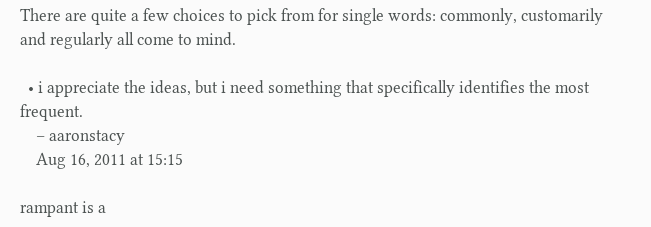There are quite a few choices to pick from for single words: commonly, customarily and regularly all come to mind.

  • i appreciate the ideas, but i need something that specifically identifies the most frequent.
    – aaronstacy
    Aug 16, 2011 at 15:15

rampant is a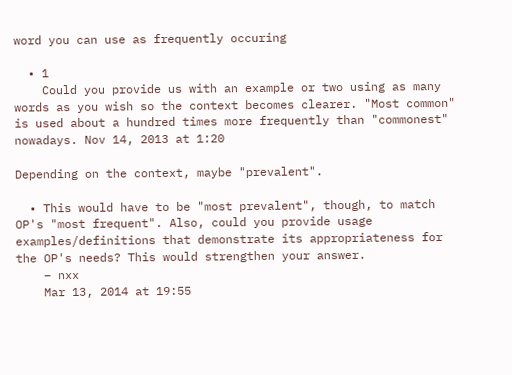word you can use as frequently occuring

  • 1
    Could you provide us with an example or two using as many words as you wish so the context becomes clearer. "Most common" is used about a hundred times more frequently than "commonest" nowadays. Nov 14, 2013 at 1:20

Depending on the context, maybe "prevalent".

  • This would have to be "most prevalent", though, to match OP's "most frequent". Also, could you provide usage examples/definitions that demonstrate its appropriateness for the OP's needs? This would strengthen your answer.
    – nxx
    Mar 13, 2014 at 19:55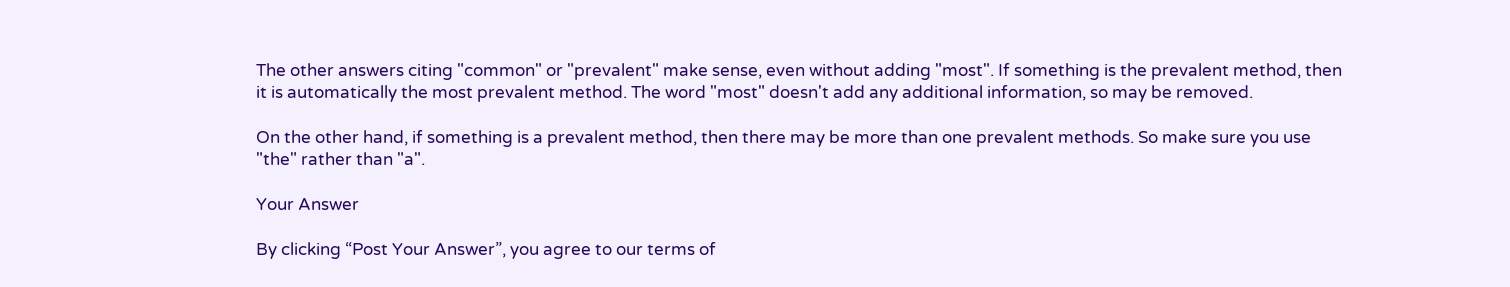The other answers citing "common" or "prevalent" make sense, even without adding "most". If something is the prevalent method, then it is automatically the most prevalent method. The word "most" doesn't add any additional information, so may be removed.

On the other hand, if something is a prevalent method, then there may be more than one prevalent methods. So make sure you use "the" rather than "a".

Your Answer

By clicking “Post Your Answer”, you agree to our terms of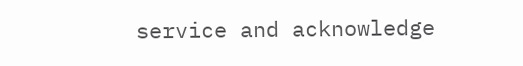service and acknowledge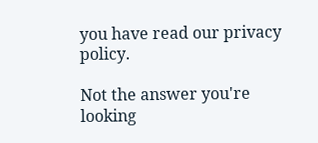you have read our privacy policy.

Not the answer you're looking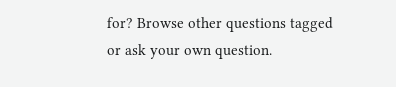for? Browse other questions tagged or ask your own question.